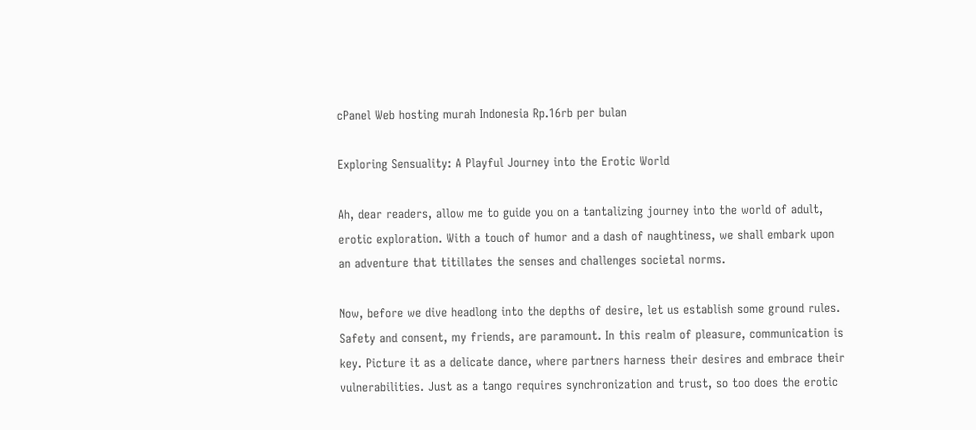cPanel Web hosting murah Indonesia Rp.16rb per bulan

Exploring Sensuality: A Playful Journey into the Erotic World

Ah, dear readers, allow me to guide you on a tantalizing journey into the world of adult, erotic exploration. With a touch of humor and a dash of naughtiness, we shall embark upon an adventure that titillates the senses and challenges societal norms.

Now, before we dive headlong into the depths of desire, let us establish some ground rules. Safety and consent, my friends, are paramount. In this realm of pleasure, communication is key. Picture it as a delicate dance, where partners harness their desires and embrace their vulnerabilities. Just as a tango requires synchronization and trust, so too does the erotic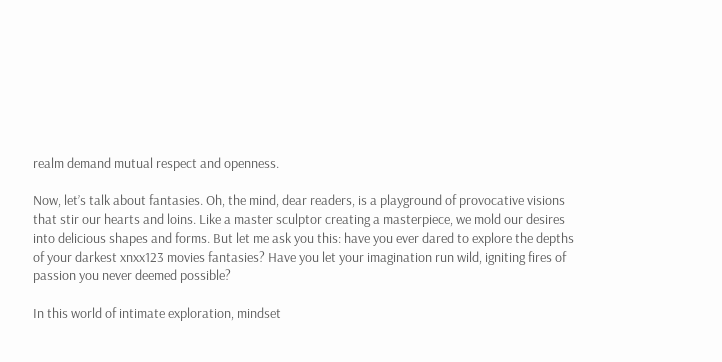realm demand mutual respect and openness.

Now, let’s talk about fantasies. Oh, the mind, dear readers, is a playground of provocative visions that stir our hearts and loins. Like a master sculptor creating a masterpiece, we mold our desires into delicious shapes and forms. But let me ask you this: have you ever dared to explore the depths of your darkest xnxx123 movies fantasies? Have you let your imagination run wild, igniting fires of passion you never deemed possible?

In this world of intimate exploration, mindset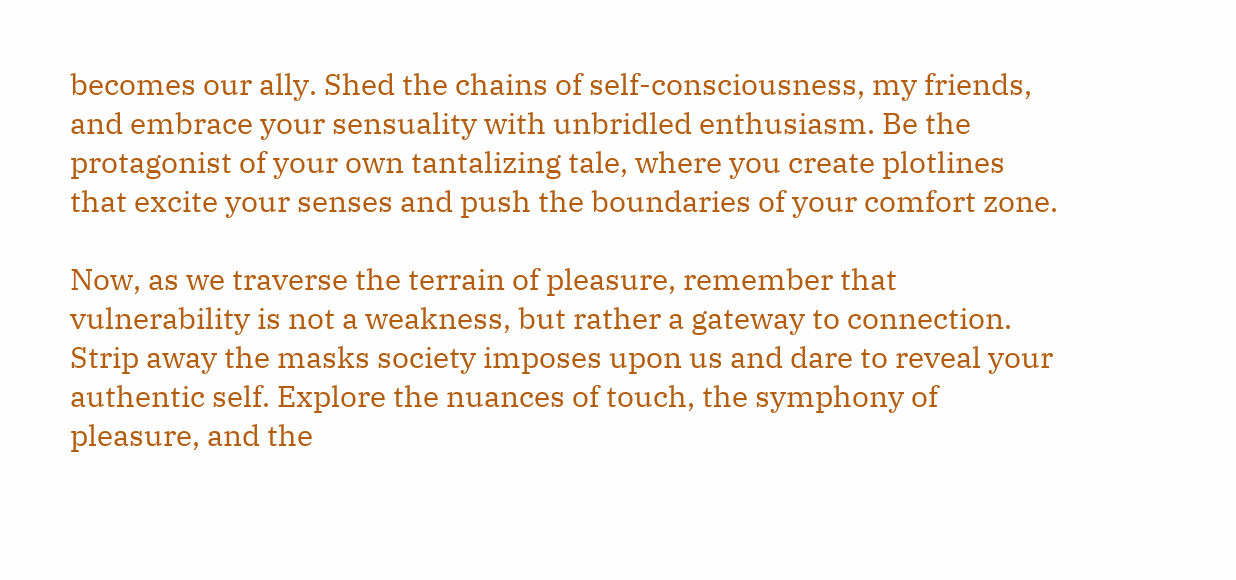becomes our ally. Shed the chains of self-consciousness, my friends, and embrace your sensuality with unbridled enthusiasm. Be the protagonist of your own tantalizing tale, where you create plotlines that excite your senses and push the boundaries of your comfort zone.

Now, as we traverse the terrain of pleasure, remember that vulnerability is not a weakness, but rather a gateway to connection. Strip away the masks society imposes upon us and dare to reveal your authentic self. Explore the nuances of touch, the symphony of pleasure, and the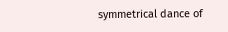symmetrical dance of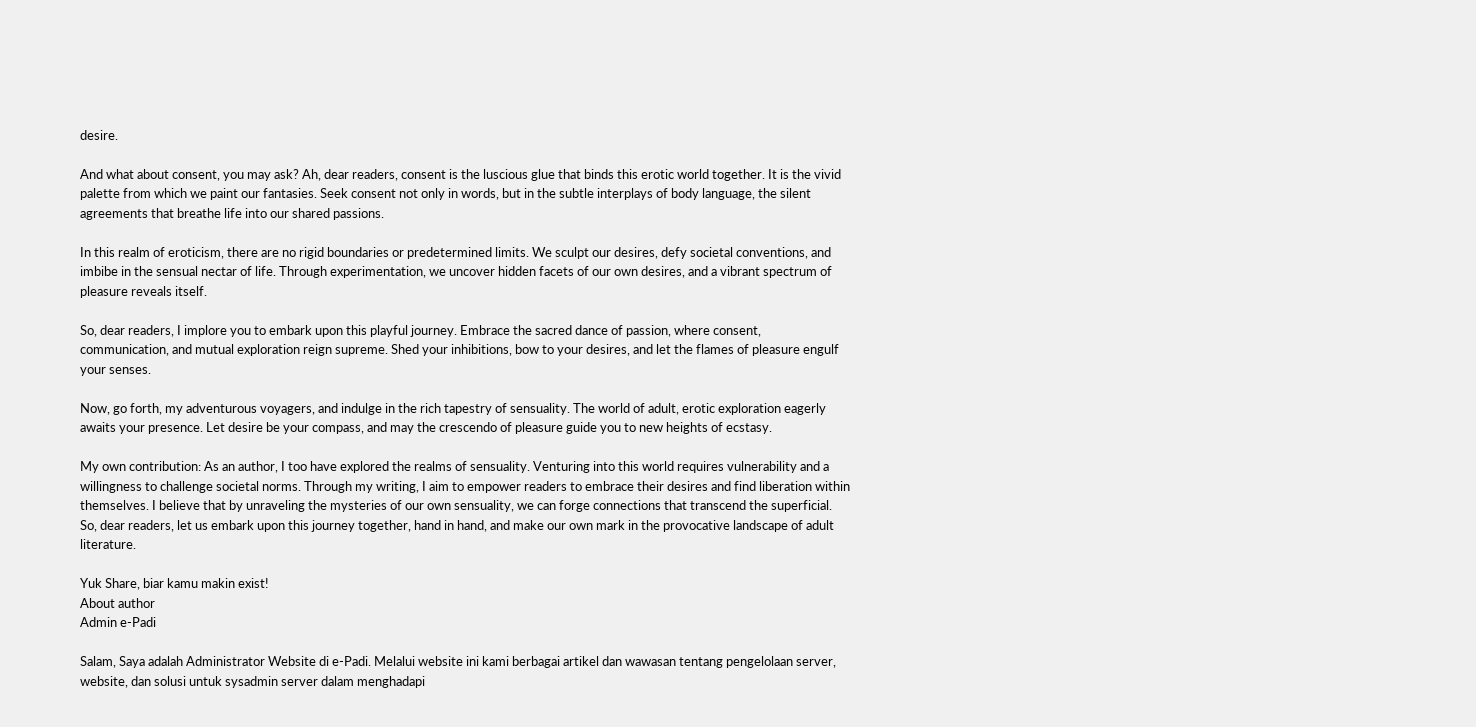desire.

And what about consent, you may ask? Ah, dear readers, consent is the luscious glue that binds this erotic world together. It is the vivid palette from which we paint our fantasies. Seek consent not only in words, but in the subtle interplays of body language, the silent agreements that breathe life into our shared passions.

In this realm of eroticism, there are no rigid boundaries or predetermined limits. We sculpt our desires, defy societal conventions, and imbibe in the sensual nectar of life. Through experimentation, we uncover hidden facets of our own desires, and a vibrant spectrum of pleasure reveals itself.

So, dear readers, I implore you to embark upon this playful journey. Embrace the sacred dance of passion, where consent, communication, and mutual exploration reign supreme. Shed your inhibitions, bow to your desires, and let the flames of pleasure engulf your senses.

Now, go forth, my adventurous voyagers, and indulge in the rich tapestry of sensuality. The world of adult, erotic exploration eagerly awaits your presence. Let desire be your compass, and may the crescendo of pleasure guide you to new heights of ecstasy.

My own contribution: As an author, I too have explored the realms of sensuality. Venturing into this world requires vulnerability and a willingness to challenge societal norms. Through my writing, I aim to empower readers to embrace their desires and find liberation within themselves. I believe that by unraveling the mysteries of our own sensuality, we can forge connections that transcend the superficial. So, dear readers, let us embark upon this journey together, hand in hand, and make our own mark in the provocative landscape of adult literature.

Yuk Share, biar kamu makin exist!
About author
Admin e-Padi

Salam, Saya adalah Administrator Website di e-Padi. Melalui website ini kami berbagai artikel dan wawasan tentang pengelolaan server, website, dan solusi untuk sysadmin server dalam menghadapi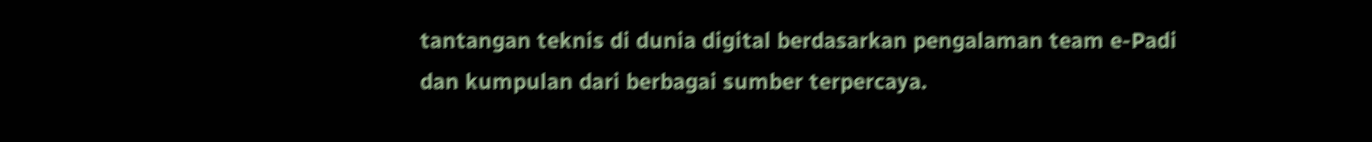tantangan teknis di dunia digital berdasarkan pengalaman team e-Padi dan kumpulan dari berbagai sumber terpercaya.